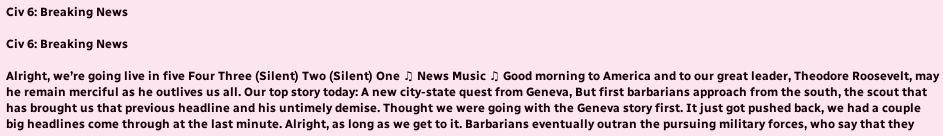Civ 6: Breaking News

Civ 6: Breaking News

Alright, we’re going live in five Four Three (Silent) Two (Silent) One ♫ News Music ♫ Good morning to America and to our great leader, Theodore Roosevelt, may he remain merciful as he outlives us all. Our top story today: A new city-state quest from Geneva, But first barbarians approach from the south, the scout that has brought us that previous headline and his untimely demise. Thought we were going with the Geneva story first. It just got pushed back, we had a couple big headlines come through at the last minute. Alright, as long as we get to it. Barbarians eventually outran the pursuing military forces, who say that they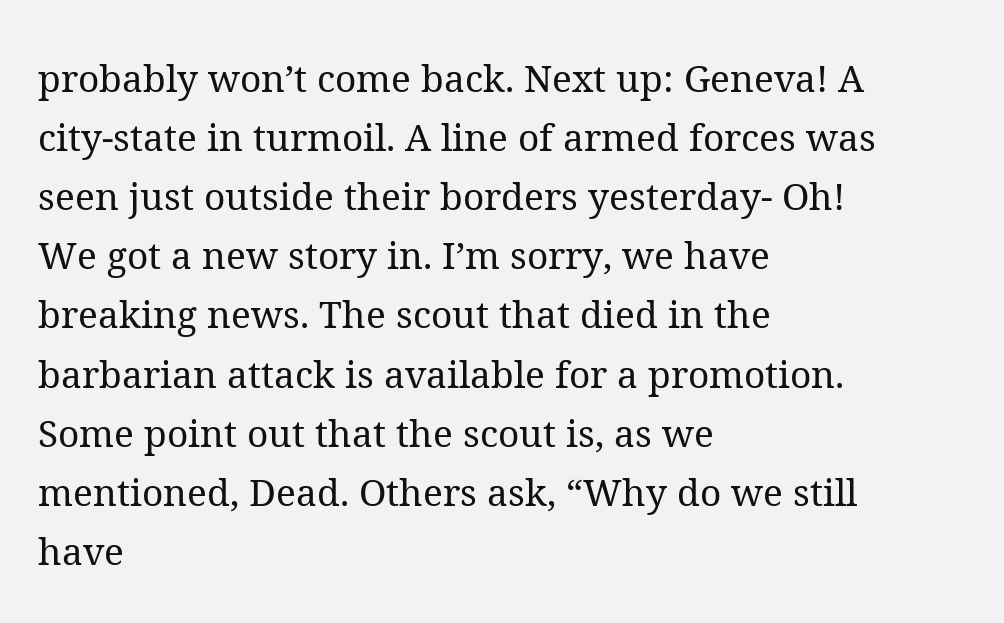probably won’t come back. Next up: Geneva! A city-state in turmoil. A line of armed forces was seen just outside their borders yesterday- Oh! We got a new story in. I’m sorry, we have breaking news. The scout that died in the barbarian attack is available for a promotion. Some point out that the scout is, as we mentioned, Dead. Others ask, “Why do we still have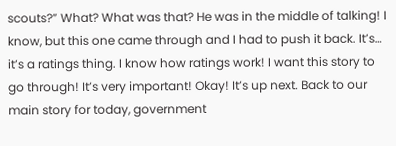scouts?” What? What was that? He was in the middle of talking! I know, but this one came through and I had to push it back. It’s… it’s a ratings thing. I know how ratings work! I want this story to go through! It’s very important! Okay! It’s up next. Back to our main story for today, government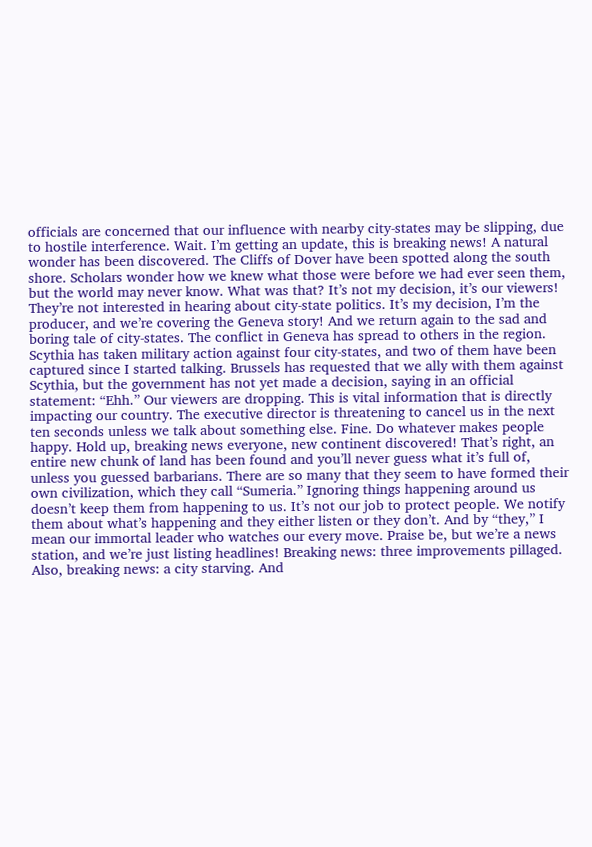officials are concerned that our influence with nearby city-states may be slipping, due to hostile interference. Wait. I’m getting an update, this is breaking news! A natural wonder has been discovered. The Cliffs of Dover have been spotted along the south shore. Scholars wonder how we knew what those were before we had ever seen them, but the world may never know. What was that? It’s not my decision, it’s our viewers! They’re not interested in hearing about city-state politics. It’s my decision, I’m the producer, and we’re covering the Geneva story! And we return again to the sad and boring tale of city-states. The conflict in Geneva has spread to others in the region. Scythia has taken military action against four city-states, and two of them have been captured since I started talking. Brussels has requested that we ally with them against Scythia, but the government has not yet made a decision, saying in an official statement: “Ehh.” Our viewers are dropping. This is vital information that is directly impacting our country. The executive director is threatening to cancel us in the next ten seconds unless we talk about something else. Fine. Do whatever makes people happy. Hold up, breaking news everyone, new continent discovered! That’s right, an entire new chunk of land has been found and you’ll never guess what it’s full of, unless you guessed barbarians. There are so many that they seem to have formed their own civilization, which they call “Sumeria.” Ignoring things happening around us doesn’t keep them from happening to us. It’s not our job to protect people. We notify them about what’s happening and they either listen or they don’t. And by “they,” I mean our immortal leader who watches our every move. Praise be, but we’re a news station, and we’re just listing headlines! Breaking news: three improvements pillaged. Also, breaking news: a city starving. And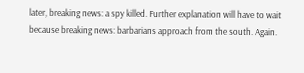later, breaking news: a spy killed. Further explanation will have to wait because breaking news: barbarians approach from the south. Again.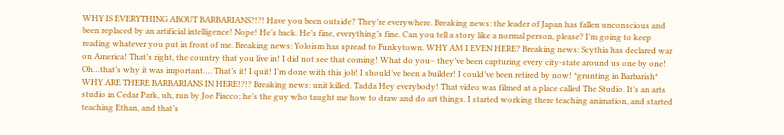WHY IS EVERYTHING ABOUT BARBARIANS?!?! Have you been outside? They’re everywhere. Breaking news: the leader of Japan has fallen unconscious and been replaced by an artificial intelligence! Nope! He’s back. He’s fine, everything’s fine. Can you tell a story like a normal person, please? I’m going to keep reading whatever you put in front of me. Breaking news: Yoloism has spread to Funkytown. WHY AM I EVEN HERE? Breaking news: Scythia has declared war on America! That’s right, the country that you live in! I did not see that coming! What do you– they’ve been capturing every city-state around us one by one! Oh…that’s why it was important…. That’s it! I quit! I’m done with this job! I should’ve been a builder! I could’ve been retired by now! *grunting in Barbarish* WHY ARE THERE BARBARIANS IN HERE!?!? Breaking news: unit killed. Tadda Hey everybody! That video was filmed at a place called The Studio. It’s an arts studio in Cedar Park, uh, run by Joe Fiacco; he’s the guy who taught me how to draw and do art things. I started working there teaching animation, and started teaching Ethan, and that’s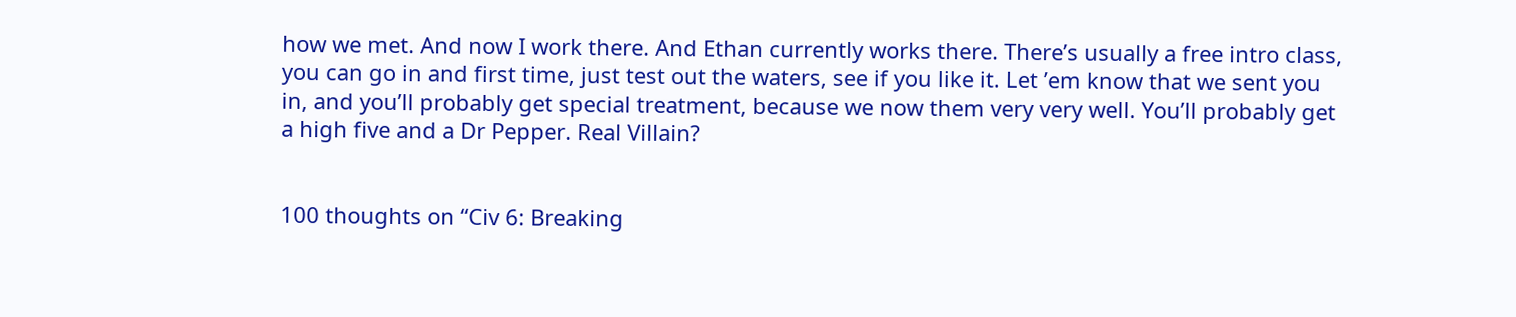how we met. And now I work there. And Ethan currently works there. There’s usually a free intro class, you can go in and first time, just test out the waters, see if you like it. Let ’em know that we sent you in, and you’ll probably get special treatment, because we now them very very well. You’ll probably get a high five and a Dr Pepper. Real Villain?


100 thoughts on “Civ 6: Breaking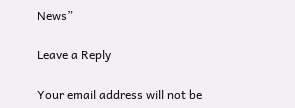News”

Leave a Reply

Your email address will not be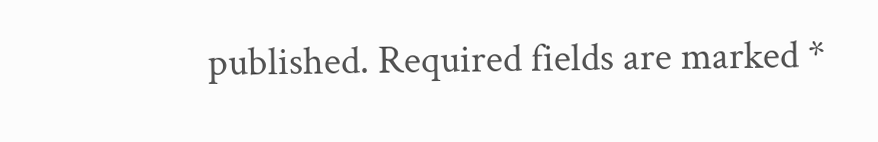published. Required fields are marked *